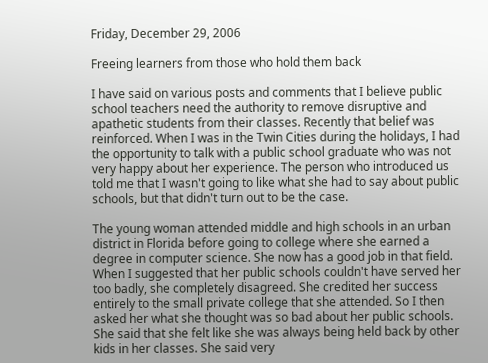Friday, December 29, 2006

Freeing learners from those who hold them back

I have said on various posts and comments that I believe public school teachers need the authority to remove disruptive and apathetic students from their classes. Recently that belief was reinforced. When I was in the Twin Cities during the holidays, I had the opportunity to talk with a public school graduate who was not very happy about her experience. The person who introduced us told me that I wasn't going to like what she had to say about public schools, but that didn't turn out to be the case.

The young woman attended middle and high schools in an urban district in Florida before going to college where she earned a degree in computer science. She now has a good job in that field. When I suggested that her public schools couldn't have served her too badly, she completely disagreed. She credited her success entirely to the small private college that she attended. So I then asked her what she thought was so bad about her public schools. She said that she felt like she was always being held back by other kids in her classes. She said very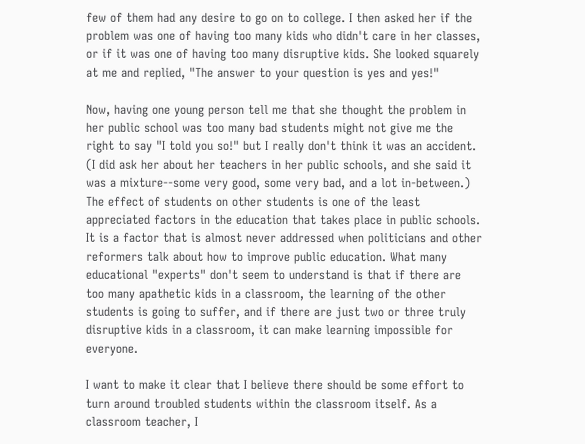few of them had any desire to go on to college. I then asked her if the problem was one of having too many kids who didn't care in her classes, or if it was one of having too many disruptive kids. She looked squarely at me and replied, "The answer to your question is yes and yes!"

Now, having one young person tell me that she thought the problem in her public school was too many bad students might not give me the right to say "I told you so!" but I really don't think it was an accident. (I did ask her about her teachers in her public schools, and she said it was a mixture--some very good, some very bad, and a lot in-between.) The effect of students on other students is one of the least appreciated factors in the education that takes place in public schools. It is a factor that is almost never addressed when politicians and other reformers talk about how to improve public education. What many educational "experts" don't seem to understand is that if there are too many apathetic kids in a classroom, the learning of the other students is going to suffer, and if there are just two or three truly disruptive kids in a classroom, it can make learning impossible for everyone.

I want to make it clear that I believe there should be some effort to turn around troubled students within the classroom itself. As a classroom teacher, I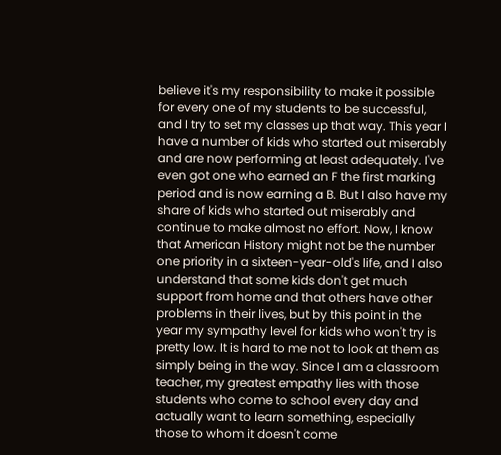believe it's my responsibility to make it possible for every one of my students to be successful, and I try to set my classes up that way. This year I have a number of kids who started out miserably and are now performing at least adequately. I've even got one who earned an F the first marking period and is now earning a B. But I also have my share of kids who started out miserably and continue to make almost no effort. Now, I know that American History might not be the number one priority in a sixteen-year-old's life, and I also understand that some kids don't get much support from home and that others have other problems in their lives, but by this point in the year my sympathy level for kids who won't try is pretty low. It is hard to me not to look at them as simply being in the way. Since I am a classroom teacher, my greatest empathy lies with those students who come to school every day and actually want to learn something, especially those to whom it doesn't come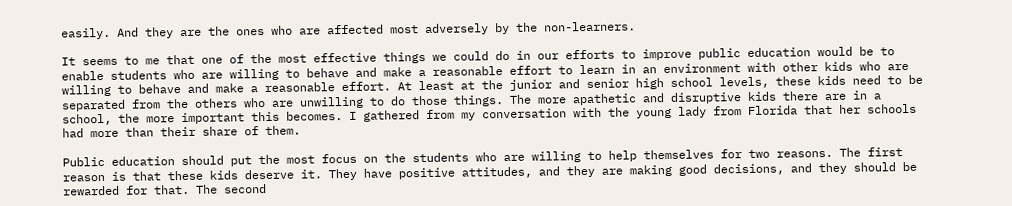easily. And they are the ones who are affected most adversely by the non-learners.

It seems to me that one of the most effective things we could do in our efforts to improve public education would be to enable students who are willing to behave and make a reasonable effort to learn in an environment with other kids who are willing to behave and make a reasonable effort. At least at the junior and senior high school levels, these kids need to be separated from the others who are unwilling to do those things. The more apathetic and disruptive kids there are in a school, the more important this becomes. I gathered from my conversation with the young lady from Florida that her schools had more than their share of them.

Public education should put the most focus on the students who are willing to help themselves for two reasons. The first reason is that these kids deserve it. They have positive attitudes, and they are making good decisions, and they should be rewarded for that. The second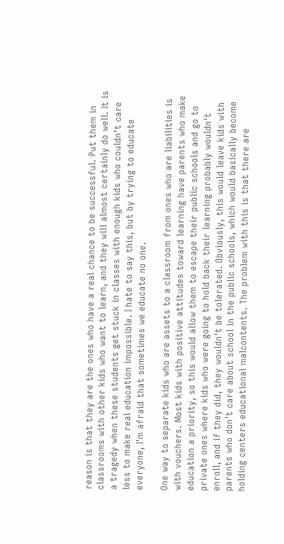reason is that they are the ones who have a real chance to be successful. Put them in classrooms with other kids who want to learn, and they will almost certainly do well. It is a tragedy when these students get stuck in classes with enough kids who couldn't care less to make real education impossible. I hate to say this, but by trying to educate everyone, I'm afraid that sometimes we educate no one.

One way to separate kids who are assets to a classroom from ones who are liabilities is with vouchers. Most kids with positive attitudes toward learning have parents who make education a priority, so this would allow them to escape their public schools and go to private ones where kids who were going to hold back their learning probably wouldn't enroll, and if they did, they wouldn't be tolerated. Obviously, this would leave kids with parents who don't care about school in the public schools, which would basically become holding centers educational malcontents. The problem with this is that there are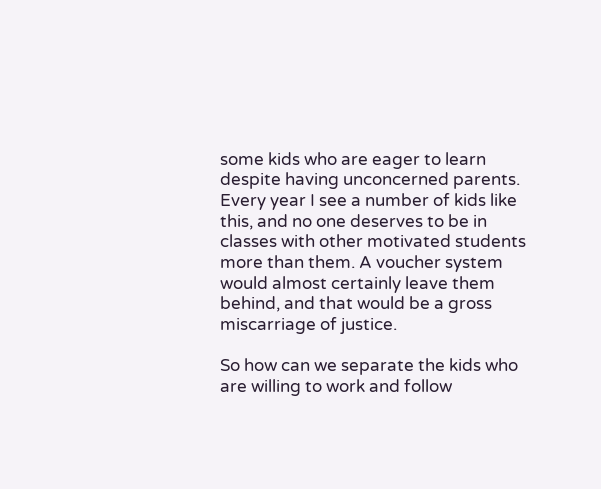some kids who are eager to learn despite having unconcerned parents. Every year I see a number of kids like this, and no one deserves to be in classes with other motivated students more than them. A voucher system would almost certainly leave them behind, and that would be a gross miscarriage of justice.

So how can we separate the kids who are willing to work and follow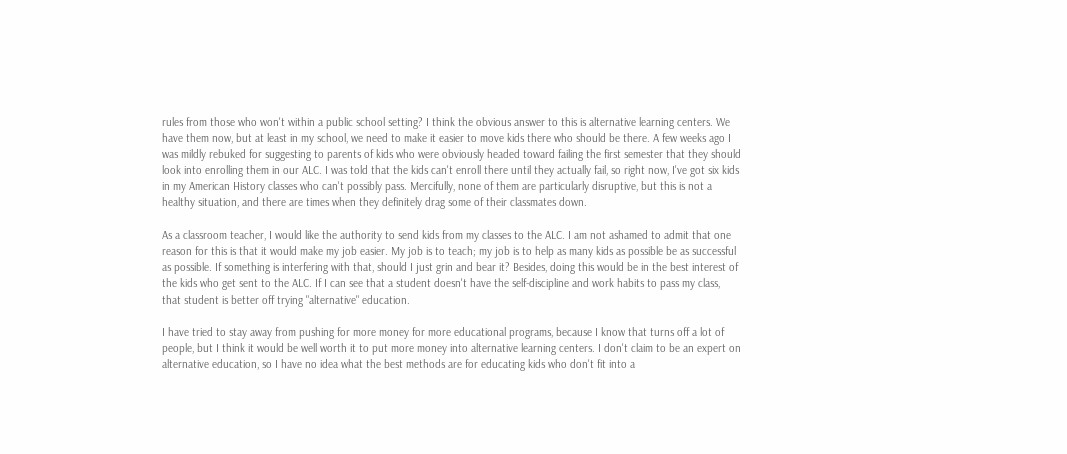rules from those who won't within a public school setting? I think the obvious answer to this is alternative learning centers. We have them now, but at least in my school, we need to make it easier to move kids there who should be there. A few weeks ago I was mildly rebuked for suggesting to parents of kids who were obviously headed toward failing the first semester that they should look into enrolling them in our ALC. I was told that the kids can't enroll there until they actually fail, so right now, I've got six kids in my American History classes who can't possibly pass. Mercifully, none of them are particularly disruptive, but this is not a healthy situation, and there are times when they definitely drag some of their classmates down.

As a classroom teacher, I would like the authority to send kids from my classes to the ALC. I am not ashamed to admit that one reason for this is that it would make my job easier. My job is to teach; my job is to help as many kids as possible be as successful as possible. If something is interfering with that, should I just grin and bear it? Besides, doing this would be in the best interest of the kids who get sent to the ALC. If I can see that a student doesn't have the self-discipline and work habits to pass my class, that student is better off trying "alternative" education.

I have tried to stay away from pushing for more money for more educational programs, because I know that turns off a lot of people, but I think it would be well worth it to put more money into alternative learning centers. I don't claim to be an expert on alternative education, so I have no idea what the best methods are for educating kids who don't fit into a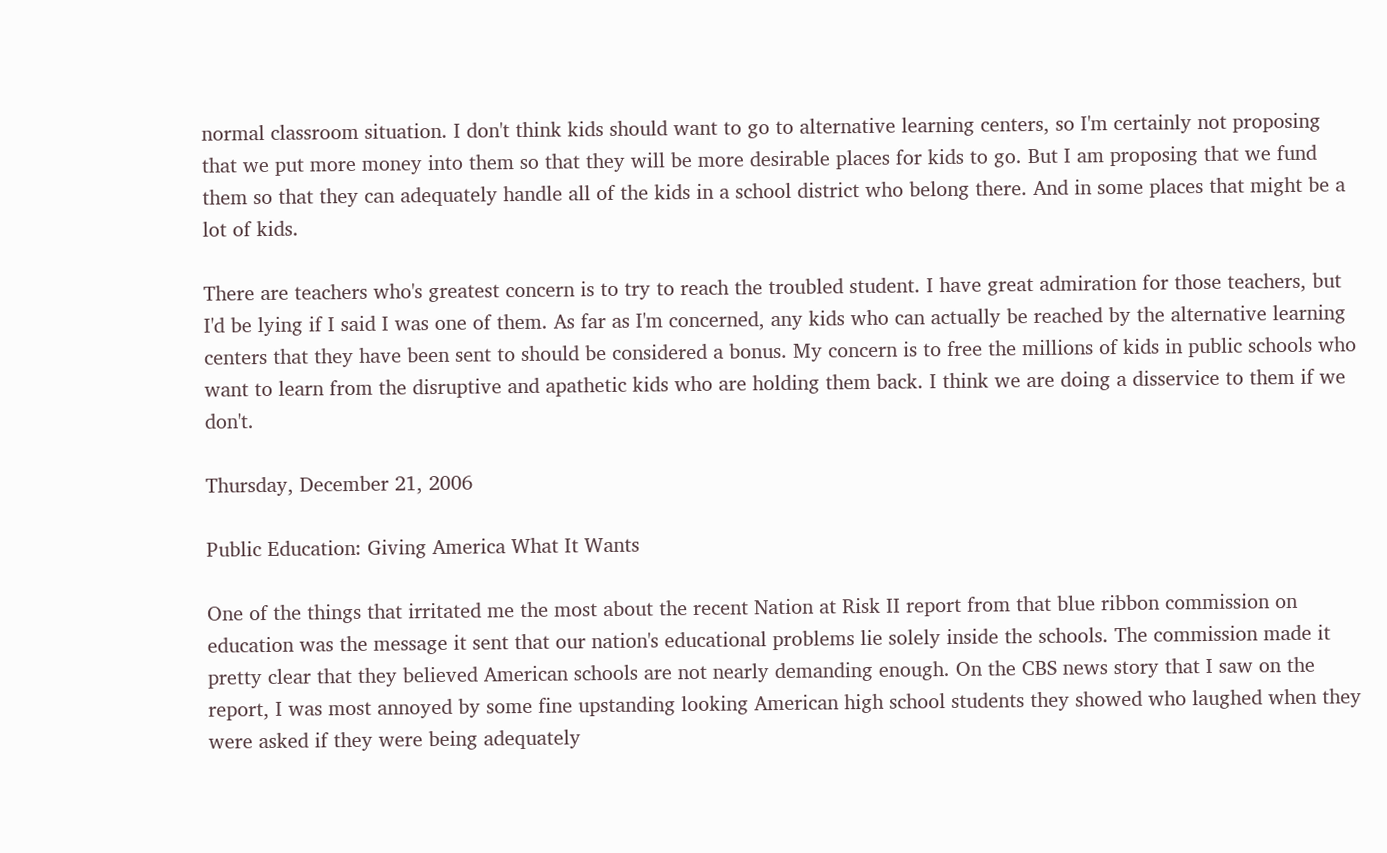normal classroom situation. I don't think kids should want to go to alternative learning centers, so I'm certainly not proposing that we put more money into them so that they will be more desirable places for kids to go. But I am proposing that we fund them so that they can adequately handle all of the kids in a school district who belong there. And in some places that might be a lot of kids.

There are teachers who's greatest concern is to try to reach the troubled student. I have great admiration for those teachers, but I'd be lying if I said I was one of them. As far as I'm concerned, any kids who can actually be reached by the alternative learning centers that they have been sent to should be considered a bonus. My concern is to free the millions of kids in public schools who want to learn from the disruptive and apathetic kids who are holding them back. I think we are doing a disservice to them if we don't.

Thursday, December 21, 2006

Public Education: Giving America What It Wants

One of the things that irritated me the most about the recent Nation at Risk II report from that blue ribbon commission on education was the message it sent that our nation's educational problems lie solely inside the schools. The commission made it pretty clear that they believed American schools are not nearly demanding enough. On the CBS news story that I saw on the report, I was most annoyed by some fine upstanding looking American high school students they showed who laughed when they were asked if they were being adequately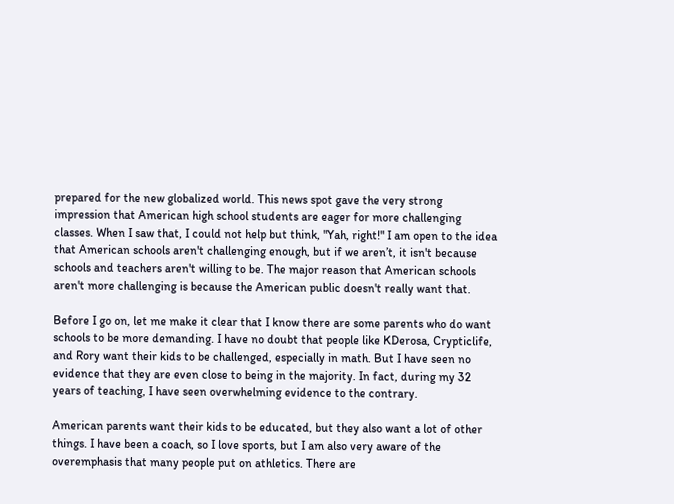prepared for the new globalized world. This news spot gave the very strong impression that American high school students are eager for more challenging classes. When I saw that, I could not help but think, "Yah, right!" I am open to the idea that American schools aren't challenging enough, but if we aren’t, it isn't because schools and teachers aren't willing to be. The major reason that American schools aren't more challenging is because the American public doesn't really want that.

Before I go on, let me make it clear that I know there are some parents who do want schools to be more demanding. I have no doubt that people like KDerosa, Crypticlife, and Rory want their kids to be challenged, especially in math. But I have seen no evidence that they are even close to being in the majority. In fact, during my 32 years of teaching, I have seen overwhelming evidence to the contrary.

American parents want their kids to be educated, but they also want a lot of other things. I have been a coach, so I love sports, but I am also very aware of the overemphasis that many people put on athletics. There are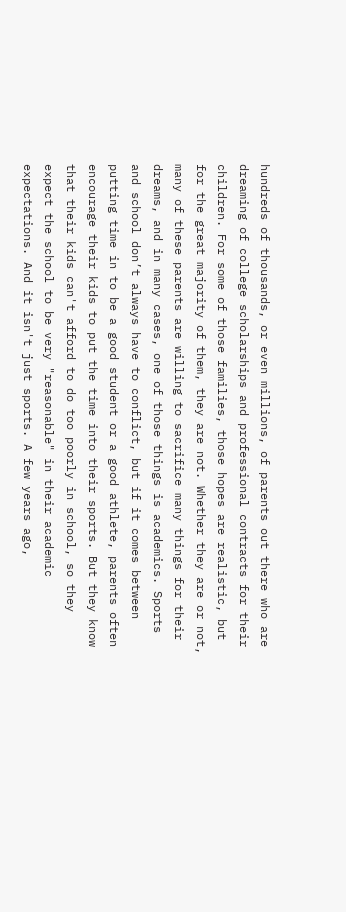hundreds of thousands, or even millions, of parents out there who are dreaming of college scholarships and professional contracts for their children. For some of those families, those hopes are realistic, but for the great majority of them, they are not. Whether they are or not, many of these parents are willing to sacrifice many things for their dreams, and in many cases, one of those things is academics. Sports and school don’t always have to conflict, but if it comes between putting time in to be a good student or a good athlete, parents often encourage their kids to put the time into their sports. But they know that their kids can't afford to do too poorly in school, so they expect the school to be very "reasonable" in their academic expectations. And it isn't just sports. A few years ago,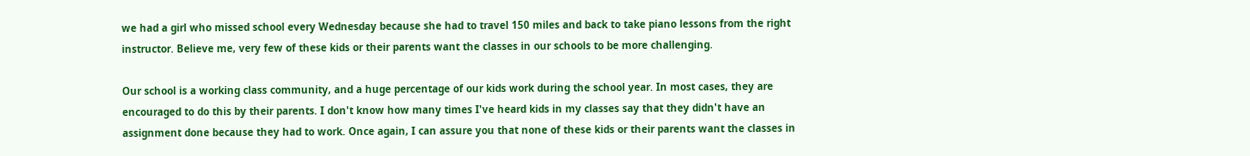we had a girl who missed school every Wednesday because she had to travel 150 miles and back to take piano lessons from the right instructor. Believe me, very few of these kids or their parents want the classes in our schools to be more challenging.

Our school is a working class community, and a huge percentage of our kids work during the school year. In most cases, they are encouraged to do this by their parents. I don't know how many times I've heard kids in my classes say that they didn't have an assignment done because they had to work. Once again, I can assure you that none of these kids or their parents want the classes in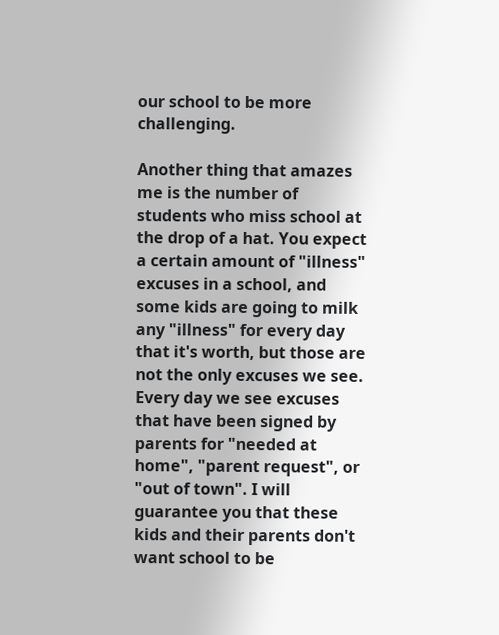our school to be more challenging.

Another thing that amazes me is the number of students who miss school at the drop of a hat. You expect a certain amount of "illness" excuses in a school, and some kids are going to milk any "illness" for every day that it's worth, but those are not the only excuses we see. Every day we see excuses that have been signed by parents for "needed at home", "parent request", or "out of town". I will guarantee you that these kids and their parents don't want school to be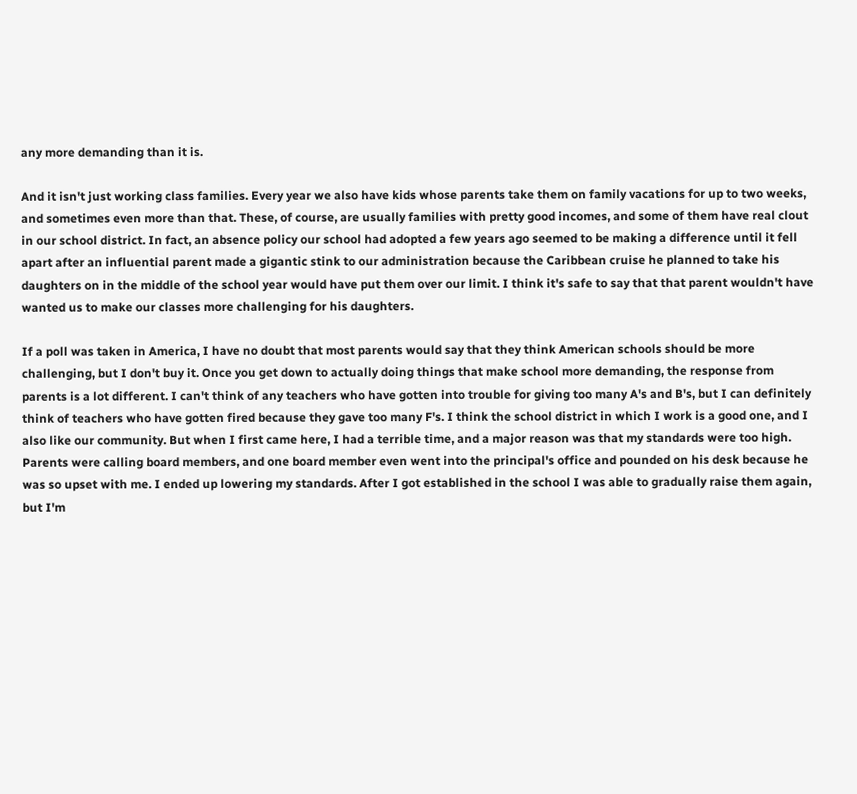any more demanding than it is.

And it isn't just working class families. Every year we also have kids whose parents take them on family vacations for up to two weeks, and sometimes even more than that. These, of course, are usually families with pretty good incomes, and some of them have real clout in our school district. In fact, an absence policy our school had adopted a few years ago seemed to be making a difference until it fell apart after an influential parent made a gigantic stink to our administration because the Caribbean cruise he planned to take his daughters on in the middle of the school year would have put them over our limit. I think it's safe to say that that parent wouldn't have wanted us to make our classes more challenging for his daughters.

If a poll was taken in America, I have no doubt that most parents would say that they think American schools should be more challenging, but I don't buy it. Once you get down to actually doing things that make school more demanding, the response from parents is a lot different. I can't think of any teachers who have gotten into trouble for giving too many A's and B's, but I can definitely think of teachers who have gotten fired because they gave too many F's. I think the school district in which I work is a good one, and I also like our community. But when I first came here, I had a terrible time, and a major reason was that my standards were too high. Parents were calling board members, and one board member even went into the principal's office and pounded on his desk because he was so upset with me. I ended up lowering my standards. After I got established in the school I was able to gradually raise them again, but I'm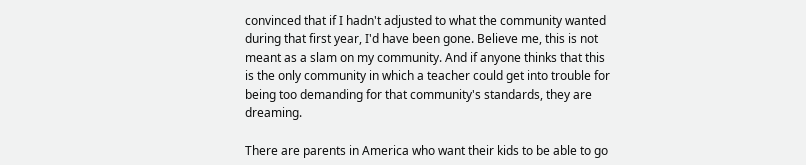convinced that if I hadn't adjusted to what the community wanted during that first year, I'd have been gone. Believe me, this is not meant as a slam on my community. And if anyone thinks that this is the only community in which a teacher could get into trouble for being too demanding for that community's standards, they are dreaming.

There are parents in America who want their kids to be able to go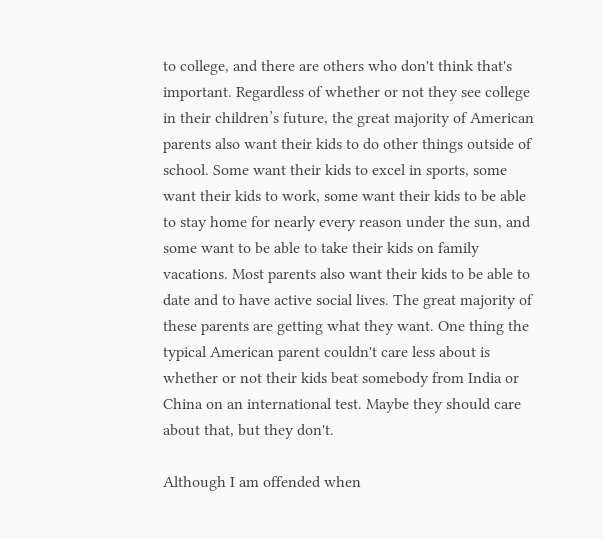to college, and there are others who don't think that's important. Regardless of whether or not they see college in their children’s future, the great majority of American parents also want their kids to do other things outside of school. Some want their kids to excel in sports, some want their kids to work, some want their kids to be able to stay home for nearly every reason under the sun, and some want to be able to take their kids on family vacations. Most parents also want their kids to be able to date and to have active social lives. The great majority of these parents are getting what they want. One thing the typical American parent couldn't care less about is whether or not their kids beat somebody from India or China on an international test. Maybe they should care about that, but they don't.

Although I am offended when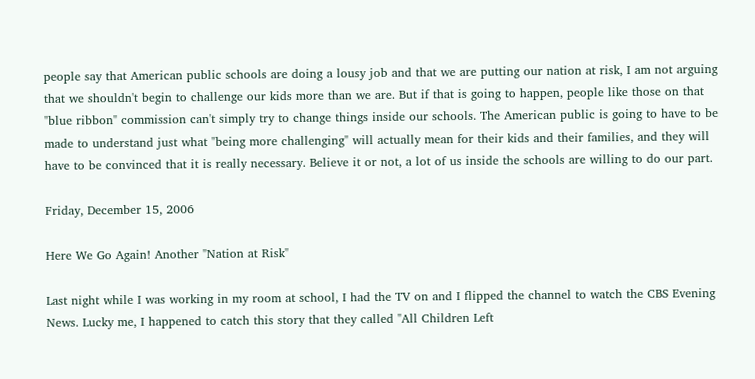people say that American public schools are doing a lousy job and that we are putting our nation at risk, I am not arguing that we shouldn't begin to challenge our kids more than we are. But if that is going to happen, people like those on that "blue ribbon" commission can't simply try to change things inside our schools. The American public is going to have to be made to understand just what "being more challenging" will actually mean for their kids and their families, and they will have to be convinced that it is really necessary. Believe it or not, a lot of us inside the schools are willing to do our part.

Friday, December 15, 2006

Here We Go Again! Another "Nation at Risk"

Last night while I was working in my room at school, I had the TV on and I flipped the channel to watch the CBS Evening News. Lucky me, I happened to catch this story that they called "All Children Left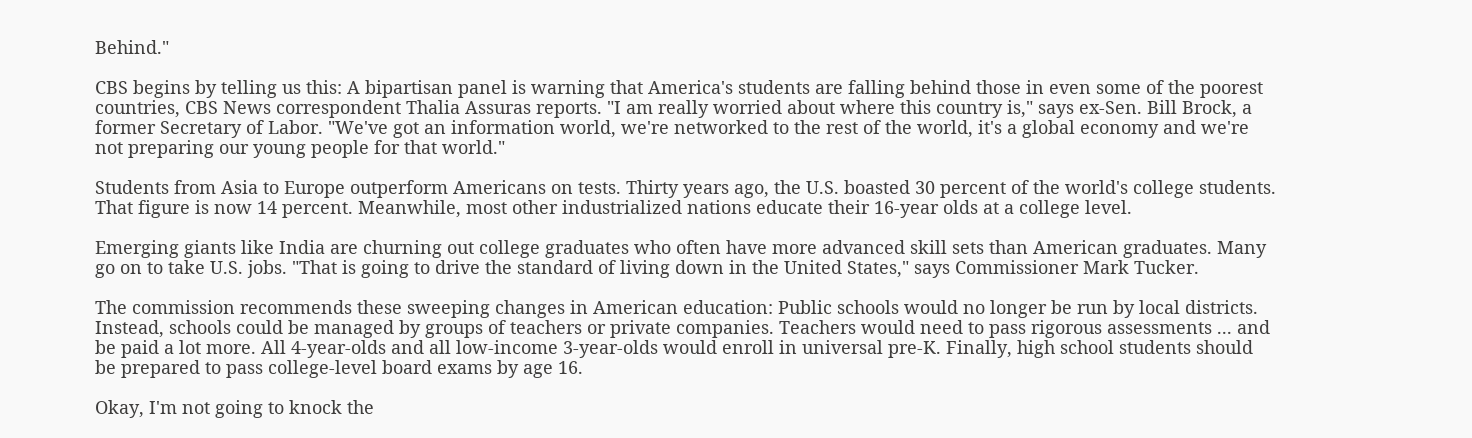Behind."

CBS begins by telling us this: A bipartisan panel is warning that America's students are falling behind those in even some of the poorest countries, CBS News correspondent Thalia Assuras reports. "I am really worried about where this country is," says ex-Sen. Bill Brock, a former Secretary of Labor. "We've got an information world, we're networked to the rest of the world, it's a global economy and we're not preparing our young people for that world."

Students from Asia to Europe outperform Americans on tests. Thirty years ago, the U.S. boasted 30 percent of the world's college students. That figure is now 14 percent. Meanwhile, most other industrialized nations educate their 16-year olds at a college level.

Emerging giants like India are churning out college graduates who often have more advanced skill sets than American graduates. Many go on to take U.S. jobs. "That is going to drive the standard of living down in the United States," says Commissioner Mark Tucker.

The commission recommends these sweeping changes in American education: Public schools would no longer be run by local districts. Instead, schools could be managed by groups of teachers or private companies. Teachers would need to pass rigorous assessments ... and be paid a lot more. All 4-year-olds and all low-income 3-year-olds would enroll in universal pre-K. Finally, high school students should be prepared to pass college-level board exams by age 16.

Okay, I'm not going to knock the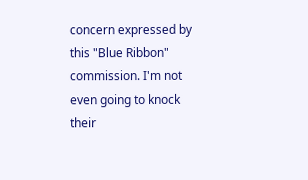concern expressed by this "Blue Ribbon" commission. I'm not even going to knock their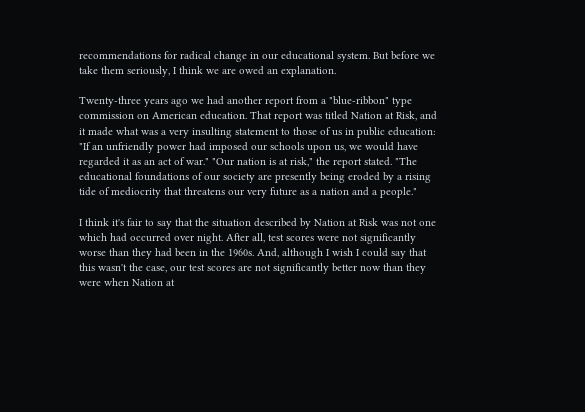recommendations for radical change in our educational system. But before we take them seriously, I think we are owed an explanation.

Twenty-three years ago we had another report from a "blue-ribbon" type commission on American education. That report was titled Nation at Risk, and it made what was a very insulting statement to those of us in public education: "If an unfriendly power had imposed our schools upon us, we would have regarded it as an act of war." "Our nation is at risk," the report stated. "The educational foundations of our society are presently being eroded by a rising tide of mediocrity that threatens our very future as a nation and a people."

I think it's fair to say that the situation described by Nation at Risk was not one which had occurred over night. After all, test scores were not significantly worse than they had been in the 1960s. And, although I wish I could say that this wasn't the case, our test scores are not significantly better now than they were when Nation at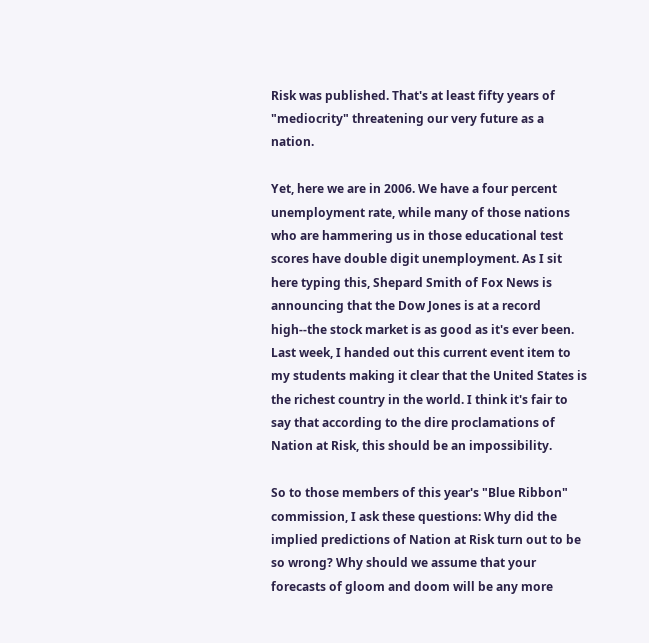Risk was published. That's at least fifty years of "mediocrity" threatening our very future as a nation.

Yet, here we are in 2006. We have a four percent unemployment rate, while many of those nations who are hammering us in those educational test scores have double digit unemployment. As I sit here typing this, Shepard Smith of Fox News is announcing that the Dow Jones is at a record high--the stock market is as good as it's ever been. Last week, I handed out this current event item to my students making it clear that the United States is the richest country in the world. I think it's fair to say that according to the dire proclamations of Nation at Risk, this should be an impossibility.

So to those members of this year's "Blue Ribbon" commission, I ask these questions: Why did the implied predictions of Nation at Risk turn out to be so wrong? Why should we assume that your forecasts of gloom and doom will be any more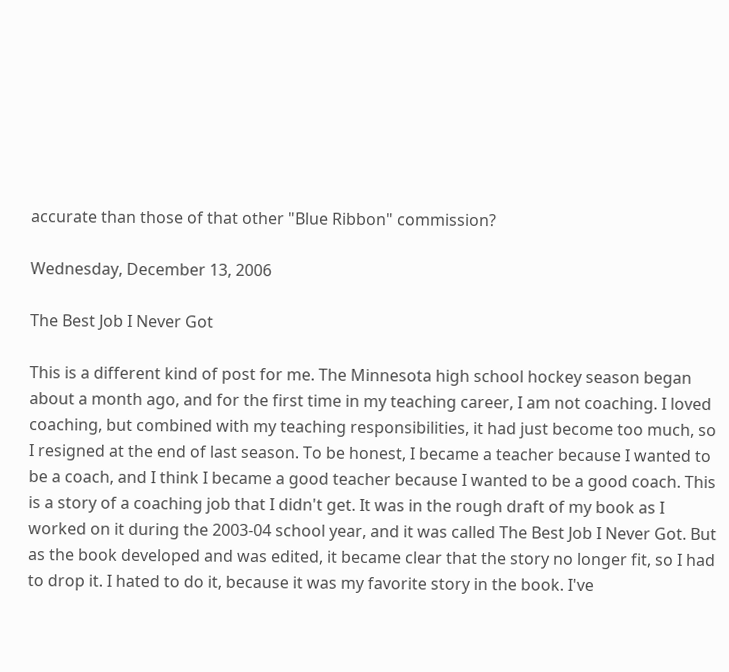accurate than those of that other "Blue Ribbon" commission?

Wednesday, December 13, 2006

The Best Job I Never Got

This is a different kind of post for me. The Minnesota high school hockey season began about a month ago, and for the first time in my teaching career, I am not coaching. I loved coaching, but combined with my teaching responsibilities, it had just become too much, so I resigned at the end of last season. To be honest, I became a teacher because I wanted to be a coach, and I think I became a good teacher because I wanted to be a good coach. This is a story of a coaching job that I didn't get. It was in the rough draft of my book as I worked on it during the 2003-04 school year, and it was called The Best Job I Never Got. But as the book developed and was edited, it became clear that the story no longer fit, so I had to drop it. I hated to do it, because it was my favorite story in the book. I've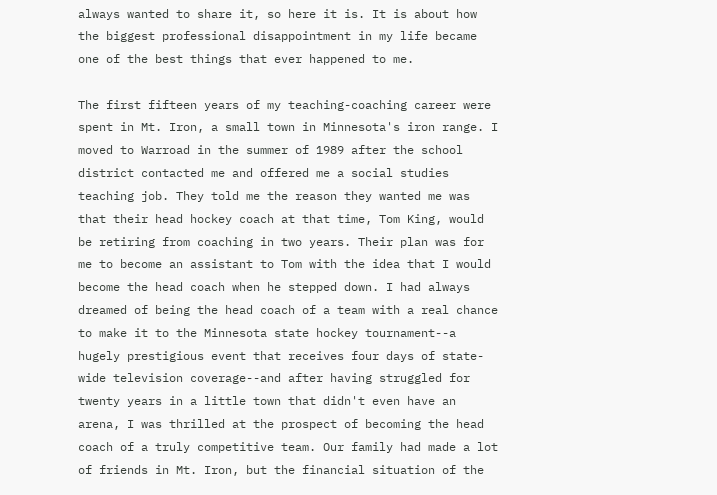always wanted to share it, so here it is. It is about how the biggest professional disappointment in my life became one of the best things that ever happened to me.

The first fifteen years of my teaching-coaching career were spent in Mt. Iron, a small town in Minnesota's iron range. I moved to Warroad in the summer of 1989 after the school district contacted me and offered me a social studies teaching job. They told me the reason they wanted me was that their head hockey coach at that time, Tom King, would be retiring from coaching in two years. Their plan was for me to become an assistant to Tom with the idea that I would become the head coach when he stepped down. I had always dreamed of being the head coach of a team with a real chance to make it to the Minnesota state hockey tournament--a hugely prestigious event that receives four days of state-wide television coverage--and after having struggled for twenty years in a little town that didn't even have an arena, I was thrilled at the prospect of becoming the head coach of a truly competitive team. Our family had made a lot of friends in Mt. Iron, but the financial situation of the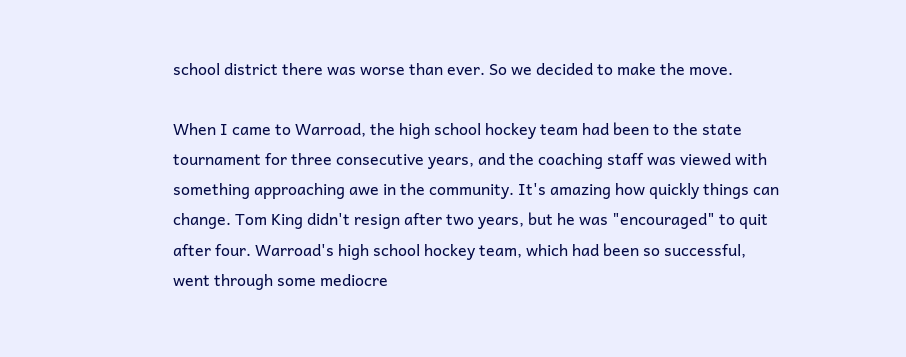school district there was worse than ever. So we decided to make the move.

When I came to Warroad, the high school hockey team had been to the state tournament for three consecutive years, and the coaching staff was viewed with something approaching awe in the community. It's amazing how quickly things can change. Tom King didn't resign after two years, but he was "encouraged" to quit after four. Warroad's high school hockey team, which had been so successful, went through some mediocre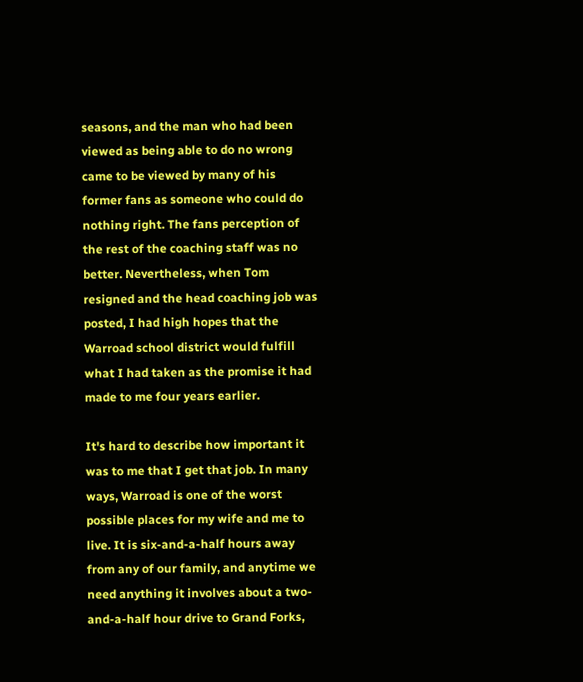seasons, and the man who had been viewed as being able to do no wrong came to be viewed by many of his former fans as someone who could do nothing right. The fans perception of the rest of the coaching staff was no better. Nevertheless, when Tom resigned and the head coaching job was posted, I had high hopes that the Warroad school district would fulfill what I had taken as the promise it had made to me four years earlier.

It's hard to describe how important it was to me that I get that job. In many ways, Warroad is one of the worst possible places for my wife and me to live. It is six-and-a-half hours away from any of our family, and anytime we need anything it involves about a two-and-a-half hour drive to Grand Forks,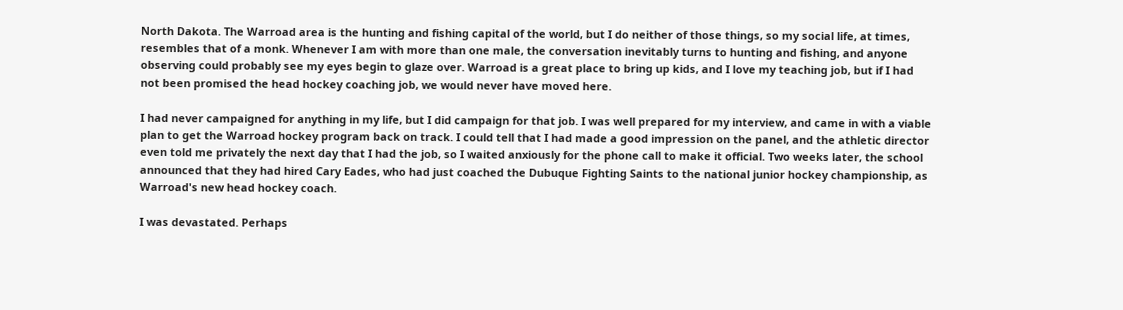North Dakota. The Warroad area is the hunting and fishing capital of the world, but I do neither of those things, so my social life, at times, resembles that of a monk. Whenever I am with more than one male, the conversation inevitably turns to hunting and fishing, and anyone observing could probably see my eyes begin to glaze over. Warroad is a great place to bring up kids, and I love my teaching job, but if I had not been promised the head hockey coaching job, we would never have moved here.

I had never campaigned for anything in my life, but I did campaign for that job. I was well prepared for my interview, and came in with a viable plan to get the Warroad hockey program back on track. I could tell that I had made a good impression on the panel, and the athletic director even told me privately the next day that I had the job, so I waited anxiously for the phone call to make it official. Two weeks later, the school announced that they had hired Cary Eades, who had just coached the Dubuque Fighting Saints to the national junior hockey championship, as Warroad's new head hockey coach.

I was devastated. Perhaps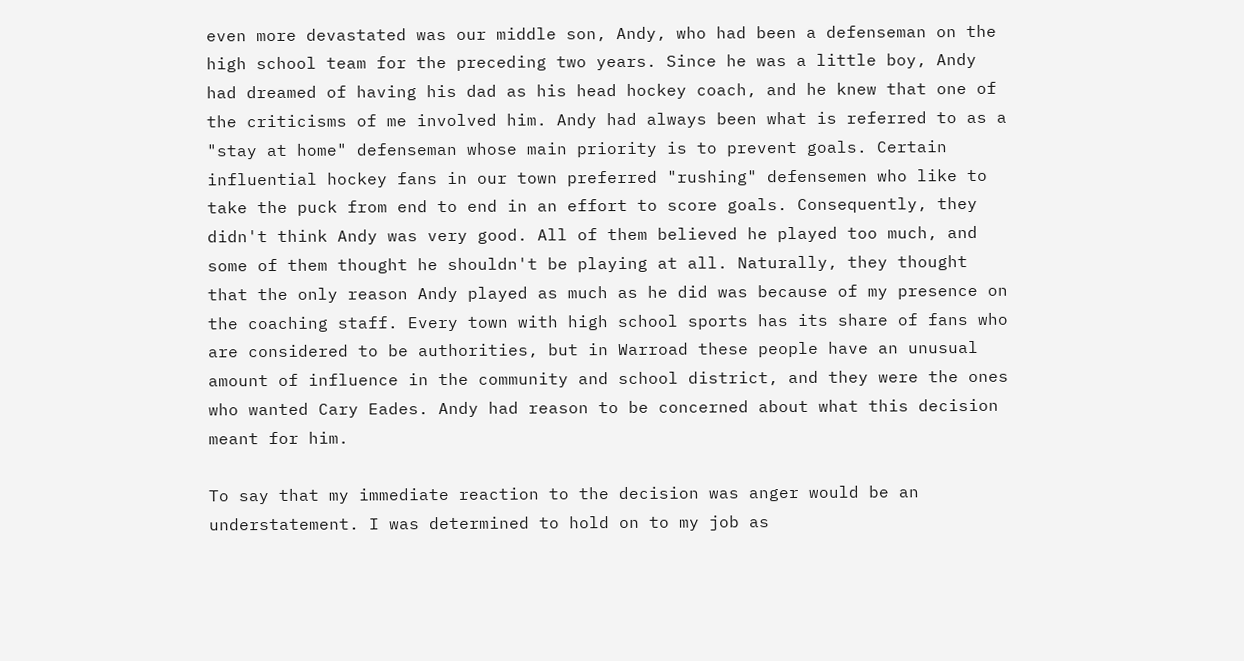even more devastated was our middle son, Andy, who had been a defenseman on the high school team for the preceding two years. Since he was a little boy, Andy had dreamed of having his dad as his head hockey coach, and he knew that one of the criticisms of me involved him. Andy had always been what is referred to as a "stay at home" defenseman whose main priority is to prevent goals. Certain influential hockey fans in our town preferred "rushing" defensemen who like to take the puck from end to end in an effort to score goals. Consequently, they didn't think Andy was very good. All of them believed he played too much, and some of them thought he shouldn't be playing at all. Naturally, they thought that the only reason Andy played as much as he did was because of my presence on the coaching staff. Every town with high school sports has its share of fans who are considered to be authorities, but in Warroad these people have an unusual amount of influence in the community and school district, and they were the ones who wanted Cary Eades. Andy had reason to be concerned about what this decision meant for him.

To say that my immediate reaction to the decision was anger would be an understatement. I was determined to hold on to my job as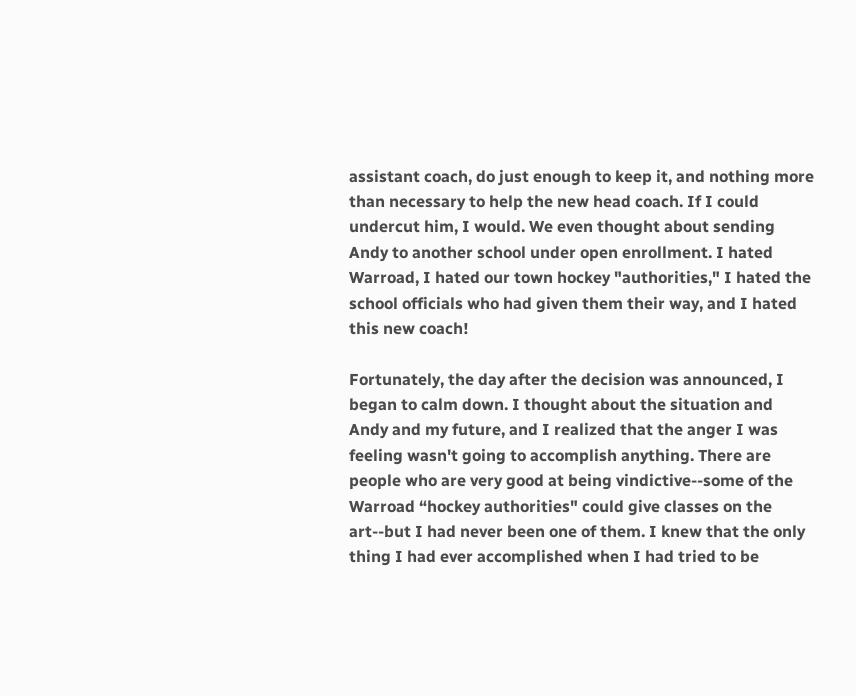assistant coach, do just enough to keep it, and nothing more than necessary to help the new head coach. If I could undercut him, I would. We even thought about sending Andy to another school under open enrollment. I hated Warroad, I hated our town hockey "authorities," I hated the school officials who had given them their way, and I hated this new coach!

Fortunately, the day after the decision was announced, I began to calm down. I thought about the situation and Andy and my future, and I realized that the anger I was feeling wasn't going to accomplish anything. There are people who are very good at being vindictive--some of the Warroad “hockey authorities" could give classes on the art--but I had never been one of them. I knew that the only thing I had ever accomplished when I had tried to be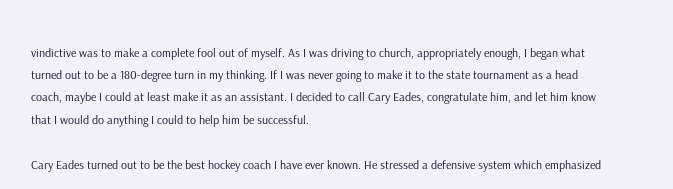vindictive was to make a complete fool out of myself. As I was driving to church, appropriately enough, I began what turned out to be a 180-degree turn in my thinking. If I was never going to make it to the state tournament as a head coach, maybe I could at least make it as an assistant. I decided to call Cary Eades, congratulate him, and let him know that I would do anything I could to help him be successful.

Cary Eades turned out to be the best hockey coach I have ever known. He stressed a defensive system which emphasized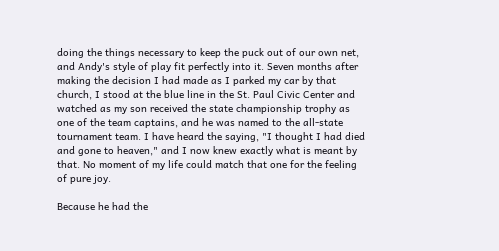doing the things necessary to keep the puck out of our own net, and Andy's style of play fit perfectly into it. Seven months after making the decision I had made as I parked my car by that church, I stood at the blue line in the St. Paul Civic Center and watched as my son received the state championship trophy as one of the team captains, and he was named to the all-state tournament team. I have heard the saying, "I thought I had died and gone to heaven," and I now knew exactly what is meant by that. No moment of my life could match that one for the feeling of pure joy.

Because he had the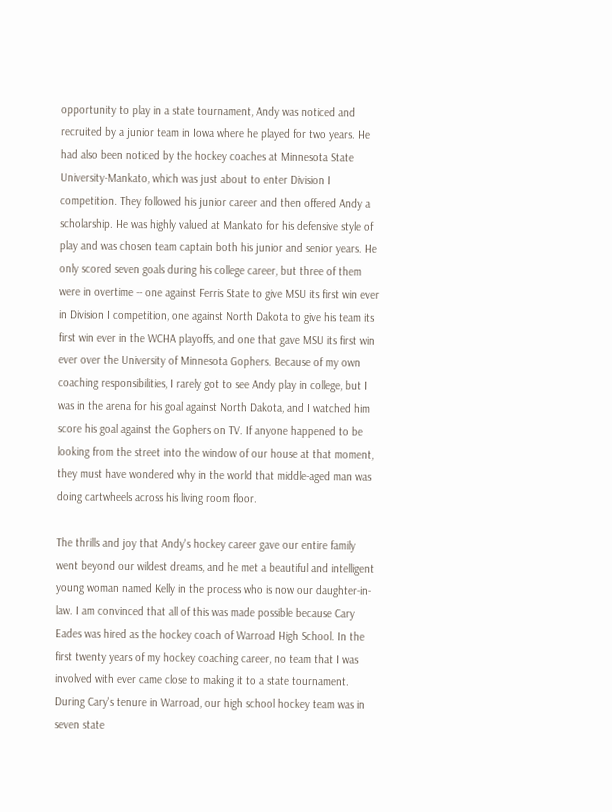opportunity to play in a state tournament, Andy was noticed and recruited by a junior team in Iowa where he played for two years. He had also been noticed by the hockey coaches at Minnesota State University-Mankato, which was just about to enter Division I competition. They followed his junior career and then offered Andy a scholarship. He was highly valued at Mankato for his defensive style of play and was chosen team captain both his junior and senior years. He only scored seven goals during his college career, but three of them were in overtime -- one against Ferris State to give MSU its first win ever in Division I competition, one against North Dakota to give his team its first win ever in the WCHA playoffs, and one that gave MSU its first win ever over the University of Minnesota Gophers. Because of my own coaching responsibilities, I rarely got to see Andy play in college, but I was in the arena for his goal against North Dakota, and I watched him score his goal against the Gophers on TV. If anyone happened to be looking from the street into the window of our house at that moment, they must have wondered why in the world that middle-aged man was doing cartwheels across his living room floor.

The thrills and joy that Andy's hockey career gave our entire family went beyond our wildest dreams, and he met a beautiful and intelligent young woman named Kelly in the process who is now our daughter-in-law. I am convinced that all of this was made possible because Cary Eades was hired as the hockey coach of Warroad High School. In the first twenty years of my hockey coaching career, no team that I was involved with ever came close to making it to a state tournament. During Cary's tenure in Warroad, our high school hockey team was in seven state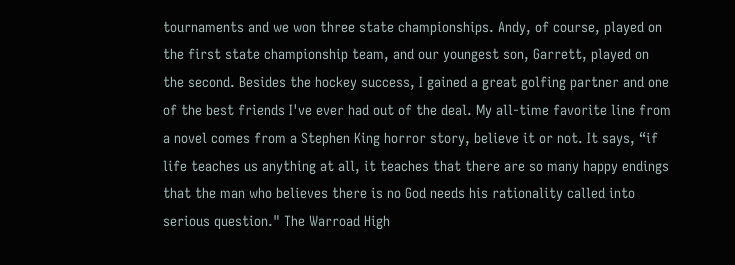tournaments and we won three state championships. Andy, of course, played on the first state championship team, and our youngest son, Garrett, played on the second. Besides the hockey success, I gained a great golfing partner and one of the best friends I've ever had out of the deal. My all-time favorite line from a novel comes from a Stephen King horror story, believe it or not. It says, “if life teaches us anything at all, it teaches that there are so many happy endings that the man who believes there is no God needs his rationality called into serious question." The Warroad High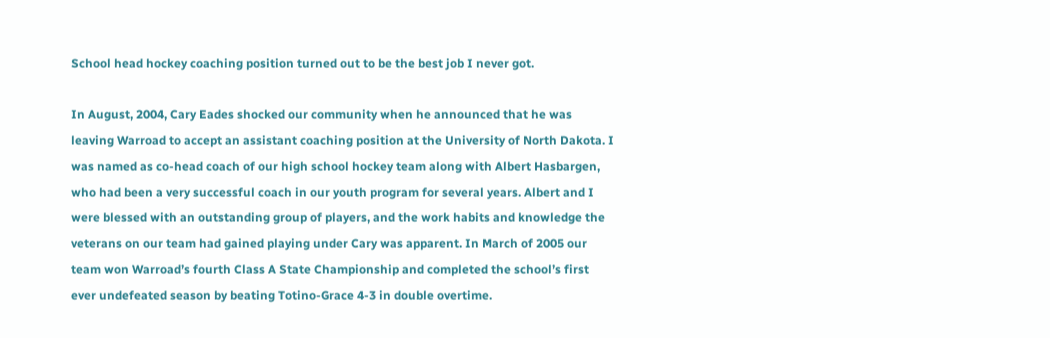School head hockey coaching position turned out to be the best job I never got.

In August, 2004, Cary Eades shocked our community when he announced that he was leaving Warroad to accept an assistant coaching position at the University of North Dakota. I was named as co-head coach of our high school hockey team along with Albert Hasbargen, who had been a very successful coach in our youth program for several years. Albert and I were blessed with an outstanding group of players, and the work habits and knowledge the veterans on our team had gained playing under Cary was apparent. In March of 2005 our team won Warroad’s fourth Class A State Championship and completed the school’s first ever undefeated season by beating Totino-Grace 4-3 in double overtime.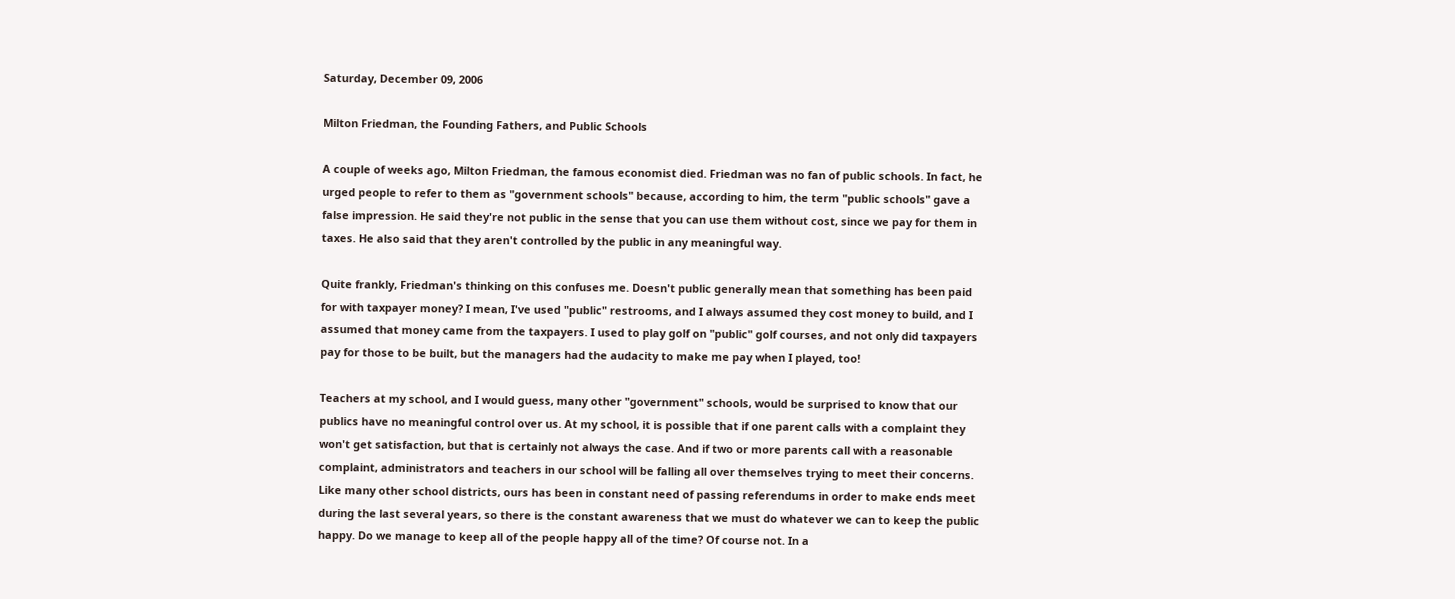Saturday, December 09, 2006

Milton Friedman, the Founding Fathers, and Public Schools

A couple of weeks ago, Milton Friedman, the famous economist died. Friedman was no fan of public schools. In fact, he urged people to refer to them as "government schools" because, according to him, the term "public schools" gave a false impression. He said they're not public in the sense that you can use them without cost, since we pay for them in taxes. He also said that they aren't controlled by the public in any meaningful way.

Quite frankly, Friedman's thinking on this confuses me. Doesn't public generally mean that something has been paid for with taxpayer money? I mean, I've used "public" restrooms, and I always assumed they cost money to build, and I assumed that money came from the taxpayers. I used to play golf on "public" golf courses, and not only did taxpayers pay for those to be built, but the managers had the audacity to make me pay when I played, too!

Teachers at my school, and I would guess, many other "government" schools, would be surprised to know that our publics have no meaningful control over us. At my school, it is possible that if one parent calls with a complaint they won't get satisfaction, but that is certainly not always the case. And if two or more parents call with a reasonable complaint, administrators and teachers in our school will be falling all over themselves trying to meet their concerns. Like many other school districts, ours has been in constant need of passing referendums in order to make ends meet during the last several years, so there is the constant awareness that we must do whatever we can to keep the public happy. Do we manage to keep all of the people happy all of the time? Of course not. In a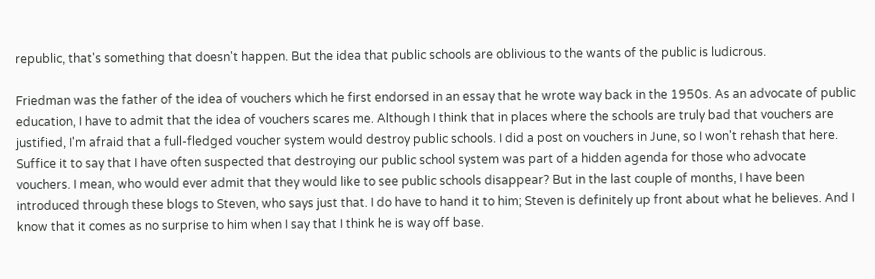republic, that's something that doesn't happen. But the idea that public schools are oblivious to the wants of the public is ludicrous.

Friedman was the father of the idea of vouchers which he first endorsed in an essay that he wrote way back in the 1950s. As an advocate of public education, I have to admit that the idea of vouchers scares me. Although I think that in places where the schools are truly bad that vouchers are justified, I'm afraid that a full-fledged voucher system would destroy public schools. I did a post on vouchers in June, so I won't rehash that here. Suffice it to say that I have often suspected that destroying our public school system was part of a hidden agenda for those who advocate vouchers. I mean, who would ever admit that they would like to see public schools disappear? But in the last couple of months, I have been introduced through these blogs to Steven, who says just that. I do have to hand it to him; Steven is definitely up front about what he believes. And I know that it comes as no surprise to him when I say that I think he is way off base.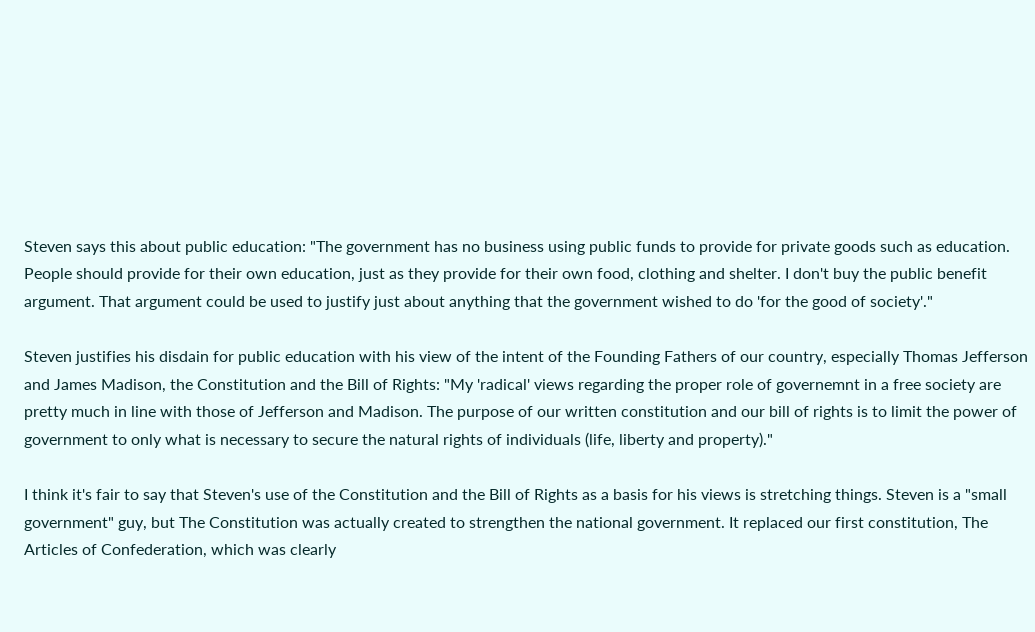Steven says this about public education: "The government has no business using public funds to provide for private goods such as education. People should provide for their own education, just as they provide for their own food, clothing and shelter. I don't buy the public benefit argument. That argument could be used to justify just about anything that the government wished to do 'for the good of society'."

Steven justifies his disdain for public education with his view of the intent of the Founding Fathers of our country, especially Thomas Jefferson and James Madison, the Constitution and the Bill of Rights: "My 'radical' views regarding the proper role of governemnt in a free society are pretty much in line with those of Jefferson and Madison. The purpose of our written constitution and our bill of rights is to limit the power of government to only what is necessary to secure the natural rights of individuals (life, liberty and property)."

I think it's fair to say that Steven's use of the Constitution and the Bill of Rights as a basis for his views is stretching things. Steven is a "small government" guy, but The Constitution was actually created to strengthen the national government. It replaced our first constitution, The Articles of Confederation, which was clearly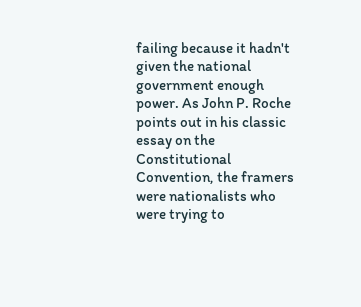failing because it hadn't given the national government enough power. As John P. Roche points out in his classic essay on the Constitutional Convention, the framers were nationalists who were trying to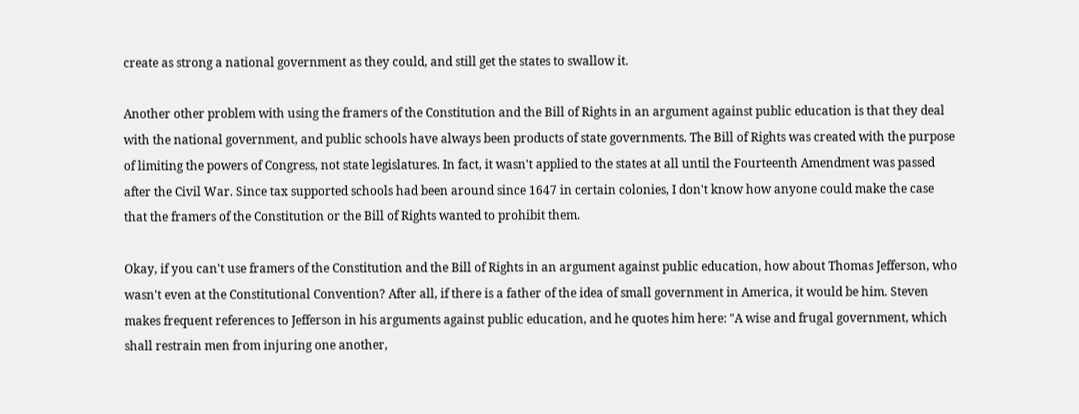create as strong a national government as they could, and still get the states to swallow it.

Another other problem with using the framers of the Constitution and the Bill of Rights in an argument against public education is that they deal with the national government, and public schools have always been products of state governments. The Bill of Rights was created with the purpose of limiting the powers of Congress, not state legislatures. In fact, it wasn't applied to the states at all until the Fourteenth Amendment was passed after the Civil War. Since tax supported schools had been around since 1647 in certain colonies, I don't know how anyone could make the case that the framers of the Constitution or the Bill of Rights wanted to prohibit them.

Okay, if you can't use framers of the Constitution and the Bill of Rights in an argument against public education, how about Thomas Jefferson, who wasn't even at the Constitutional Convention? After all, if there is a father of the idea of small government in America, it would be him. Steven makes frequent references to Jefferson in his arguments against public education, and he quotes him here: "A wise and frugal government, which shall restrain men from injuring one another,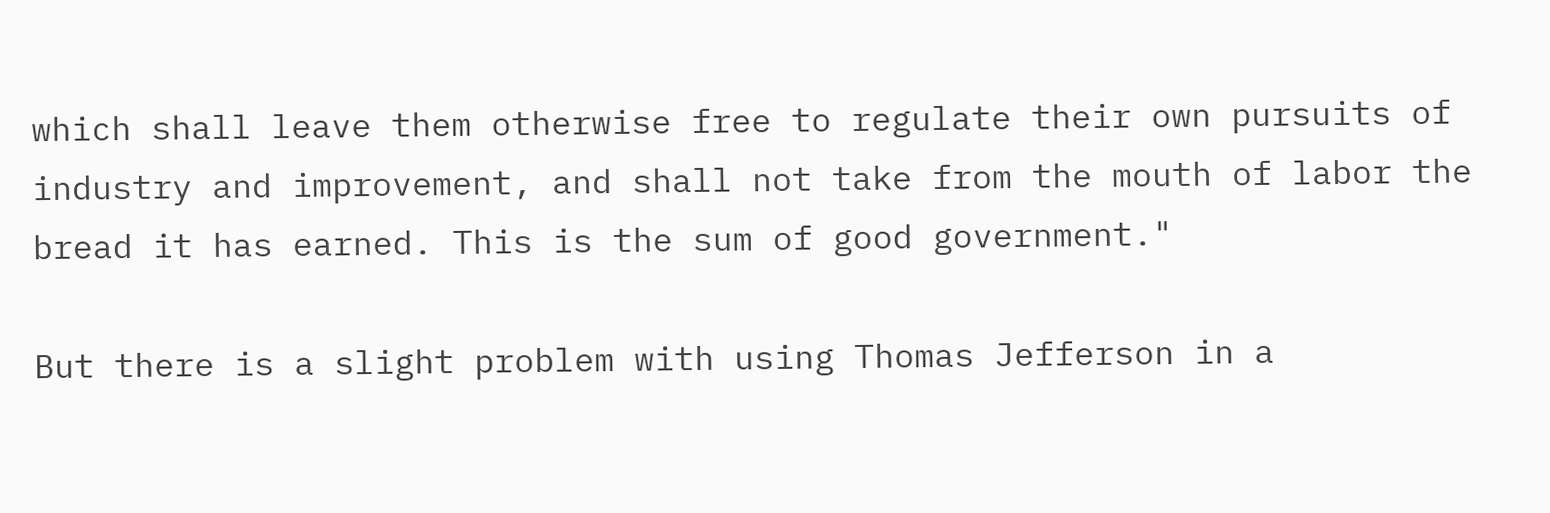which shall leave them otherwise free to regulate their own pursuits of industry and improvement, and shall not take from the mouth of labor the bread it has earned. This is the sum of good government."

But there is a slight problem with using Thomas Jefferson in a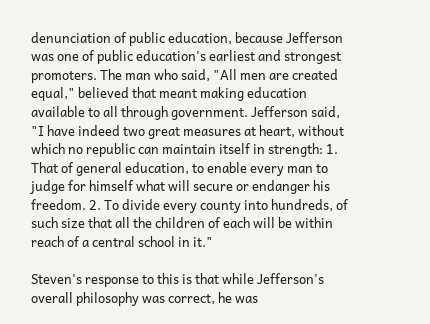denunciation of public education, because Jefferson was one of public education's earliest and strongest promoters. The man who said, "All men are created equal," believed that meant making education available to all through government. Jefferson said, "I have indeed two great measures at heart, without which no republic can maintain itself in strength: 1. That of general education, to enable every man to judge for himself what will secure or endanger his freedom. 2. To divide every county into hundreds, of such size that all the children of each will be within reach of a central school in it."

Steven's response to this is that while Jefferson's overall philosophy was correct, he was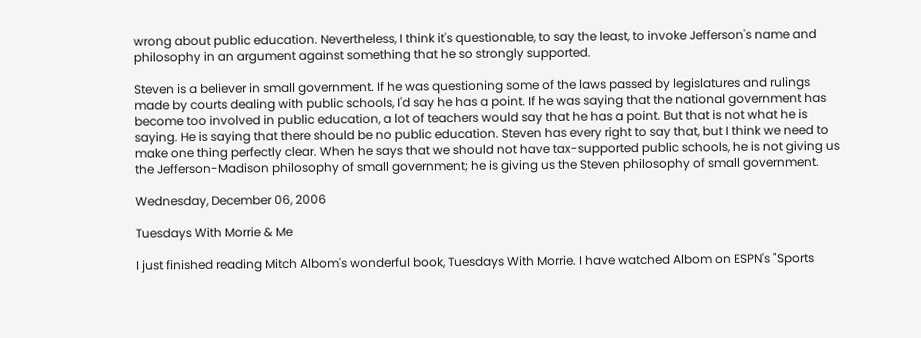wrong about public education. Nevertheless, I think it's questionable, to say the least, to invoke Jefferson's name and philosophy in an argument against something that he so strongly supported.

Steven is a believer in small government. If he was questioning some of the laws passed by legislatures and rulings made by courts dealing with public schools, I'd say he has a point. If he was saying that the national government has become too involved in public education, a lot of teachers would say that he has a point. But that is not what he is saying. He is saying that there should be no public education. Steven has every right to say that, but I think we need to make one thing perfectly clear. When he says that we should not have tax-supported public schools, he is not giving us the Jefferson-Madison philosophy of small government; he is giving us the Steven philosophy of small government.

Wednesday, December 06, 2006

Tuesdays With Morrie & Me

I just finished reading Mitch Albom's wonderful book, Tuesdays With Morrie. I have watched Albom on ESPN's "Sports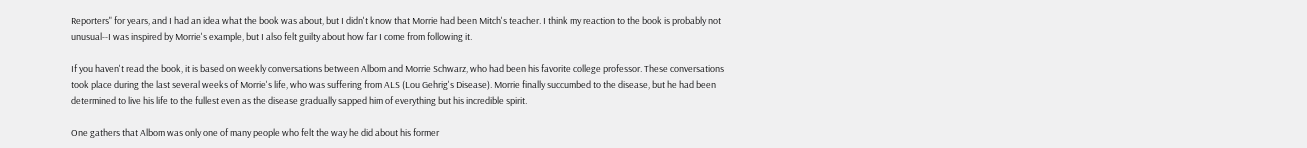Reporters" for years, and I had an idea what the book was about, but I didn't know that Morrie had been Mitch's teacher. I think my reaction to the book is probably not unusual--I was inspired by Morrie's example, but I also felt guilty about how far I come from following it.

If you haven't read the book, it is based on weekly conversations between Albom and Morrie Schwarz, who had been his favorite college professor. These conversations took place during the last several weeks of Morrie's life, who was suffering from ALS (Lou Gehrig's Disease). Morrie finally succumbed to the disease, but he had been determined to live his life to the fullest even as the disease gradually sapped him of everything but his incredible spirit.

One gathers that Albom was only one of many people who felt the way he did about his former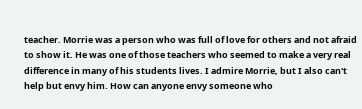teacher. Morrie was a person who was full of love for others and not afraid to show it. He was one of those teachers who seemed to make a very real difference in many of his students lives. I admire Morrie, but I also can't help but envy him. How can anyone envy someone who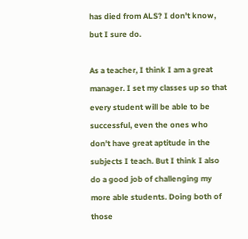has died from ALS? I don't know, but I sure do.

As a teacher, I think I am a great manager. I set my classes up so that every student will be able to be successful, even the ones who don't have great aptitude in the subjects I teach. But I think I also do a good job of challenging my more able students. Doing both of those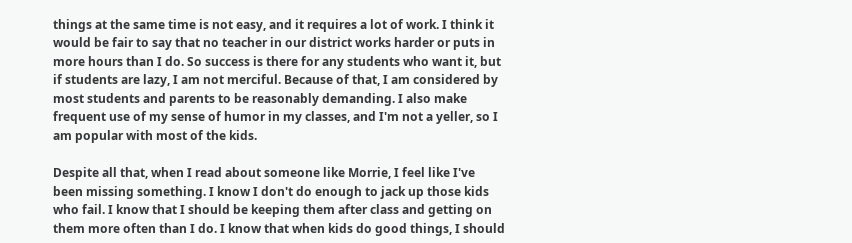things at the same time is not easy, and it requires a lot of work. I think it would be fair to say that no teacher in our district works harder or puts in more hours than I do. So success is there for any students who want it, but if students are lazy, I am not merciful. Because of that, I am considered by most students and parents to be reasonably demanding. I also make frequent use of my sense of humor in my classes, and I'm not a yeller, so I am popular with most of the kids.

Despite all that, when I read about someone like Morrie, I feel like I've been missing something. I know I don't do enough to jack up those kids who fail. I know that I should be keeping them after class and getting on them more often than I do. I know that when kids do good things, I should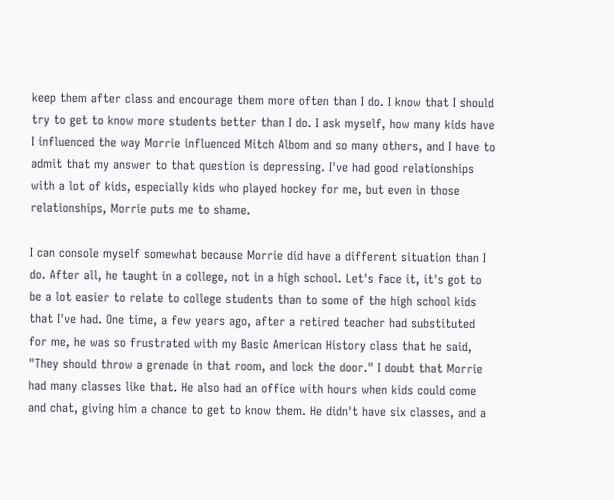keep them after class and encourage them more often than I do. I know that I should try to get to know more students better than I do. I ask myself, how many kids have I influenced the way Morrie influenced Mitch Albom and so many others, and I have to admit that my answer to that question is depressing. I've had good relationships with a lot of kids, especially kids who played hockey for me, but even in those relationships, Morrie puts me to shame.

I can console myself somewhat because Morrie did have a different situation than I do. After all, he taught in a college, not in a high school. Let's face it, it's got to be a lot easier to relate to college students than to some of the high school kids that I've had. One time, a few years ago, after a retired teacher had substituted for me, he was so frustrated with my Basic American History class that he said, "They should throw a grenade in that room, and lock the door." I doubt that Morrie had many classes like that. He also had an office with hours when kids could come and chat, giving him a chance to get to know them. He didn't have six classes, and a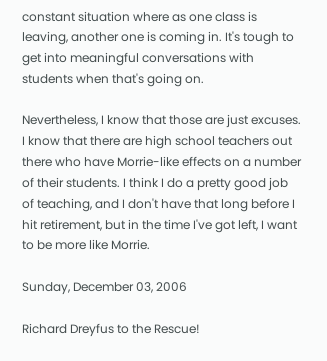constant situation where as one class is leaving, another one is coming in. It's tough to get into meaningful conversations with students when that's going on.

Nevertheless, I know that those are just excuses. I know that there are high school teachers out there who have Morrie-like effects on a number of their students. I think I do a pretty good job of teaching, and I don't have that long before I hit retirement, but in the time I've got left, I want to be more like Morrie.

Sunday, December 03, 2006

Richard Dreyfus to the Rescue!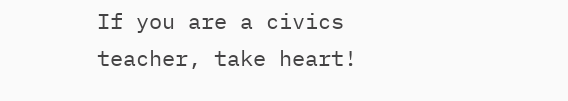If you are a civics teacher, take heart!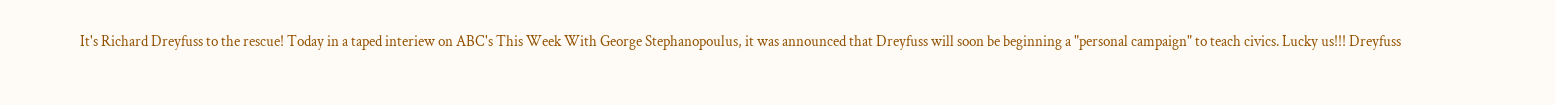It's Richard Dreyfuss to the rescue! Today in a taped interiew on ABC's This Week With George Stephanopoulus, it was announced that Dreyfuss will soon be beginning a "personal campaign" to teach civics. Lucky us!!! Dreyfuss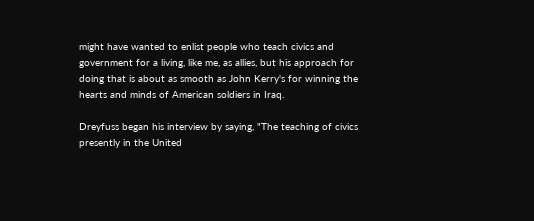might have wanted to enlist people who teach civics and government for a living, like me, as allies, but his approach for doing that is about as smooth as John Kerry's for winning the hearts and minds of American soldiers in Iraq.

Dreyfuss began his interview by saying, "The teaching of civics presently in the United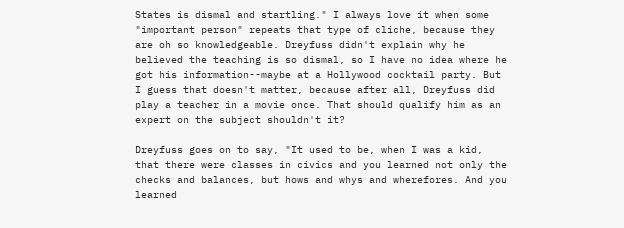States is dismal and startling." I always love it when some "important person" repeats that type of cliche, because they are oh so knowledgeable. Dreyfuss didn't explain why he believed the teaching is so dismal, so I have no idea where he got his information--maybe at a Hollywood cocktail party. But I guess that doesn't matter, because after all, Dreyfuss did play a teacher in a movie once. That should qualify him as an expert on the subject shouldn't it?

Dreyfuss goes on to say, "It used to be, when I was a kid, that there were classes in civics and you learned not only the checks and balances, but hows and whys and wherefores. And you learned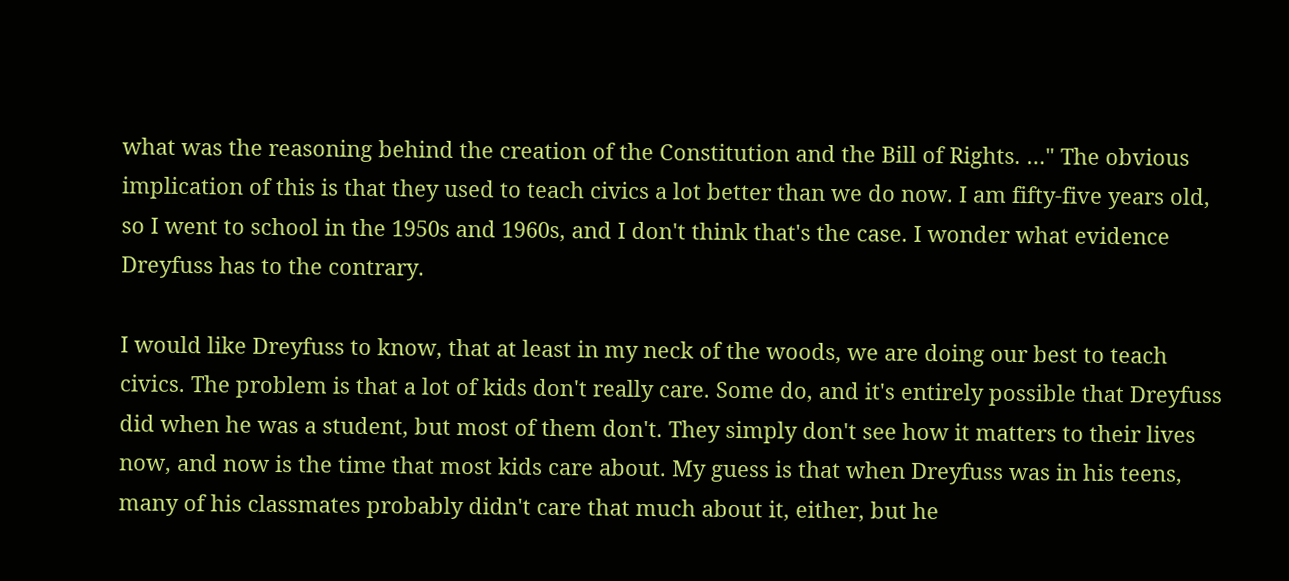what was the reasoning behind the creation of the Constitution and the Bill of Rights. …" The obvious implication of this is that they used to teach civics a lot better than we do now. I am fifty-five years old, so I went to school in the 1950s and 1960s, and I don't think that's the case. I wonder what evidence Dreyfuss has to the contrary.

I would like Dreyfuss to know, that at least in my neck of the woods, we are doing our best to teach civics. The problem is that a lot of kids don't really care. Some do, and it's entirely possible that Dreyfuss did when he was a student, but most of them don't. They simply don't see how it matters to their lives now, and now is the time that most kids care about. My guess is that when Dreyfuss was in his teens, many of his classmates probably didn't care that much about it, either, but he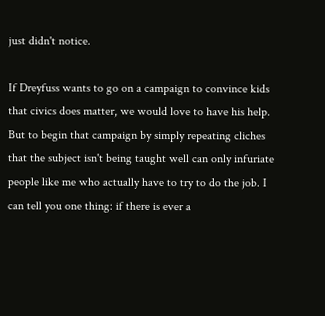just didn't notice.

If Dreyfuss wants to go on a campaign to convince kids that civics does matter, we would love to have his help. But to begin that campaign by simply repeating cliches that the subject isn't being taught well can only infuriate people like me who actually have to try to do the job. I can tell you one thing: if there is ever a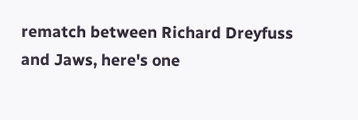rematch between Richard Dreyfuss and Jaws, here's one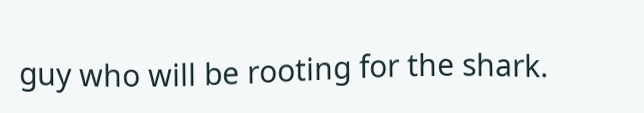guy who will be rooting for the shark.